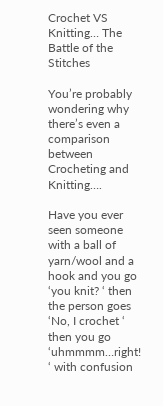Crochet VS Knitting… The Battle of the Stitches

You’re probably wondering why there’s even a comparison between Crocheting and Knitting….

Have you ever seen someone with a ball of yarn/wool and a hook and you go ‘you knit? ‘ then the person goes ‘No, I crochet ‘ then you go ‘uhmmmm…right! ‘ with confusion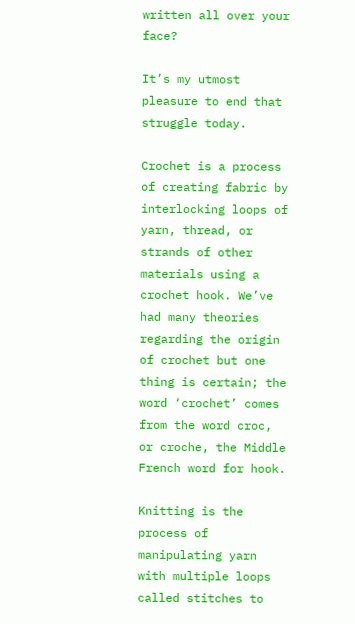written all over your face?

It’s my utmost pleasure to end that struggle today.

Crochet is a process of creating fabric by interlocking loops of yarn, thread, or strands of other materials using a crochet hook. We’ve had many theories regarding the origin of crochet but one thing is certain; the word ‘crochet’ comes from the word croc, or croche, the Middle French word for hook.

Knitting is the process of manipulating yarn with multiple loops called stitches to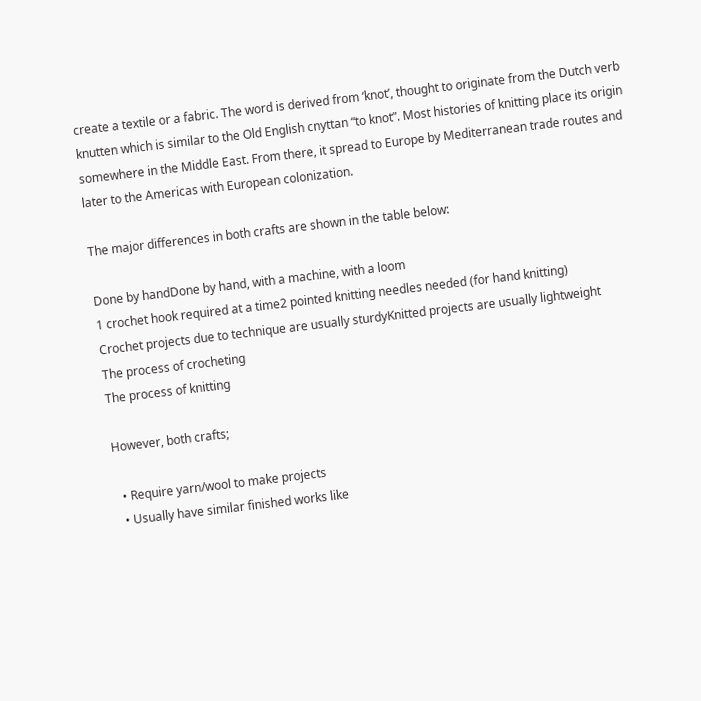create a textile or a fabric. The word is derived from ‘knot’, thought to originate from the Dutch verb knutten which is similar to the Old English cnyttan “to knot”. Most histories of knitting place its origin somewhere in the Middle East. From there, it spread to Europe by Mediterranean trade routes and later to the Americas with European colonization.

The major differences in both crafts are shown in the table below:

Done by handDone by hand, with a machine, with a loom
1 crochet hook required at a time2 pointed knitting needles needed (for hand knitting)
Crochet projects due to technique are usually sturdyKnitted projects are usually lightweight
The process of crocheting
The process of knitting

However, both crafts;

  • Require yarn/wool to make projects
  • Usually have similar finished works like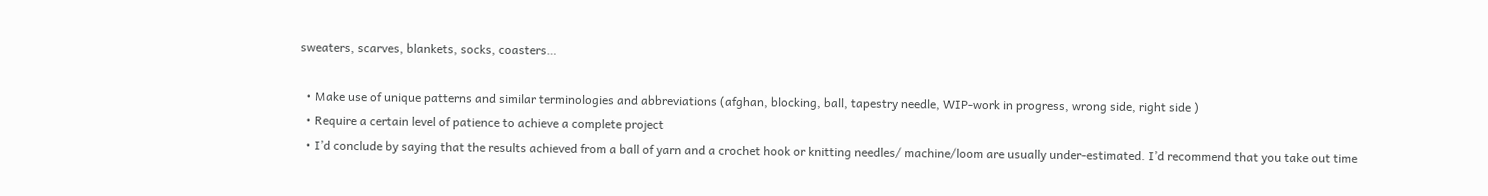sweaters, scarves, blankets, socks, coasters…

  • Make use of unique patterns and similar terminologies and abbreviations (afghan, blocking, ball, tapestry needle, WIP-work in progress, wrong side, right side )
  • Require a certain level of patience to achieve a complete project
  • I’d conclude by saying that the results achieved from a ball of yarn and a crochet hook or knitting needles/ machine/loom are usually under-estimated. I’d recommend that you take out time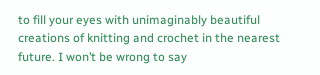to fill your eyes with unimaginably beautiful creations of knitting and crochet in the nearest future. I won’t be wrong to say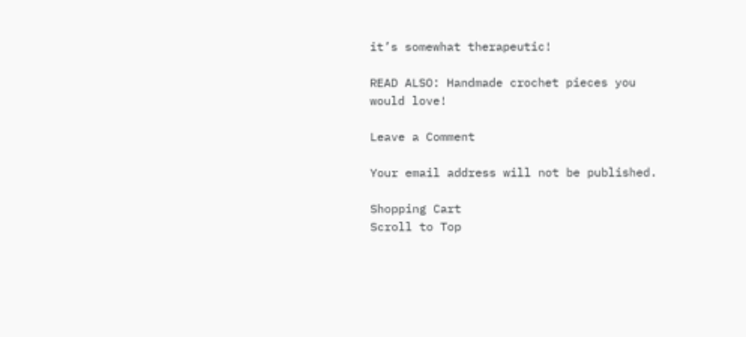it’s somewhat therapeutic!

READ ALSO: Handmade crochet pieces you would love!

Leave a Comment

Your email address will not be published.

Shopping Cart
Scroll to Top